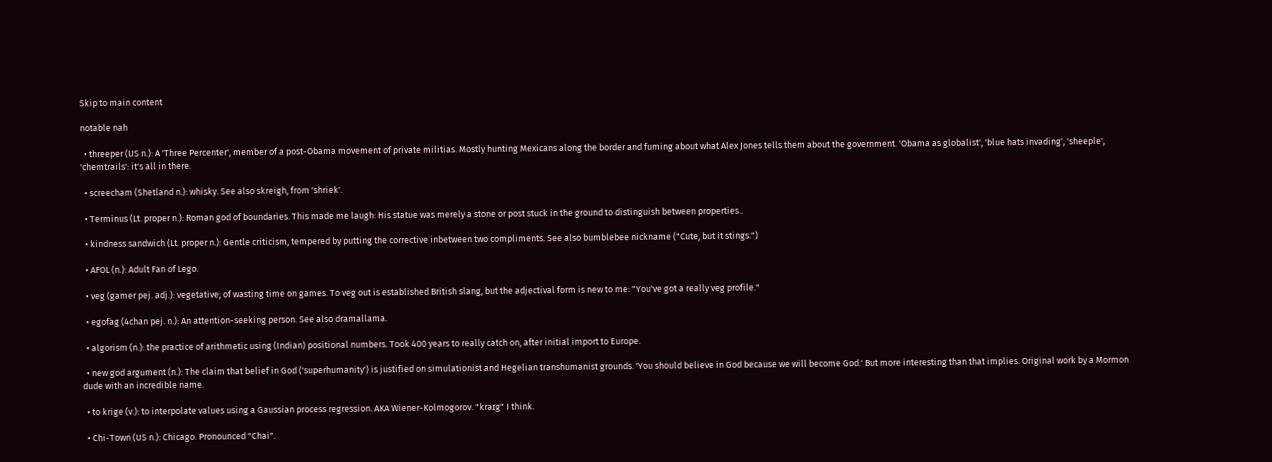Skip to main content

notable nah

  • threeper (US n.): A 'Three Percenter', member of a post-Obama movement of private militias. Mostly hunting Mexicans along the border and fuming about what Alex Jones tells them about the government. 'Obama as globalist', 'blue hats invading', 'sheeple', 'chemtrails': it's all in there.

  • screecham (Shetland n.): whisky. See also skreigh, from 'shriek'.

  • Terminus (Lt. proper n.): Roman god of boundaries. This made me laugh: His statue was merely a stone or post stuck in the ground to distinguish between properties..

  • kindness sandwich (Lt. proper n.): Gentle criticism, tempered by putting the corrective inbetween two compliments. See also bumblebee nickname ("Cute, but it stings.")

  • AFOL (n.): Adult Fan of Lego.

  • veg (gamer pej. adj.): vegetative; of wasting time on games. To veg out is established British slang, but the adjectival form is new to me: "You've got a really veg profile."

  • egofag (4chan pej. n.): An attention-seeking person. See also dramallama.

  • algorism (n.): the practice of arithmetic using (Indian) positional numbers. Took 400 years to really catch on, after initial import to Europe.

  • new god argument (n.): The claim that belief in God ('superhumanity') is justified on simulationist and Hegelian transhumanist grounds. 'You should believe in God because we will become God.' But more interesting than that implies. Original work by a Mormon dude with an incredible name.

  • to krige (v.): to interpolate values using a Gaussian process regression. AKA Wiener-Kolmogorov. "kraɪg" I think.

  • Chi-Town (US n.): Chicago. Pronounced "Chai".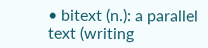• bitext (n.): a parallel text (writing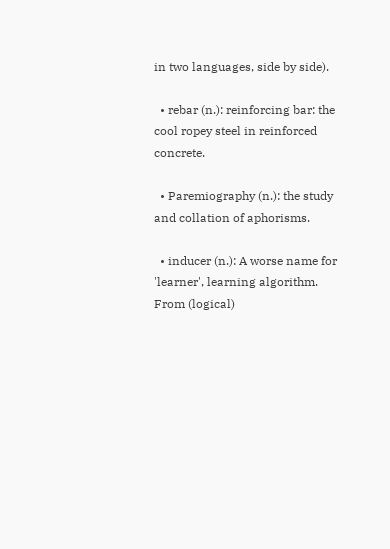in two languages, side by side).

  • rebar (n.): reinforcing bar: the cool ropey steel in reinforced concrete.

  • Paremiography (n.): the study and collation of aphorisms.

  • inducer (n.): A worse name for 'learner', learning algorithm. From (logical)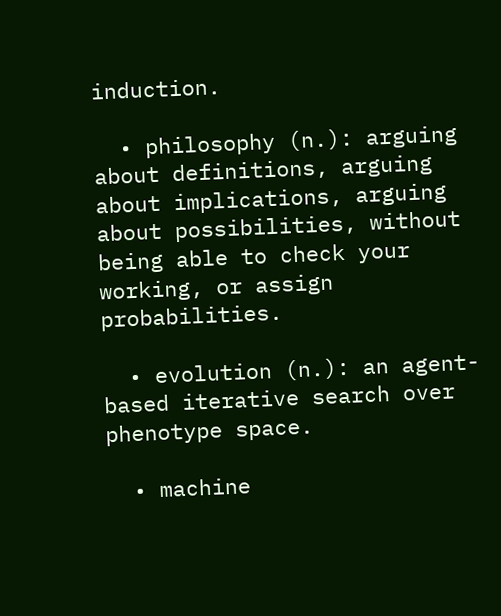induction.

  • philosophy (n.): arguing about definitions, arguing about implications, arguing about possibilities, without being able to check your working, or assign probabilities.

  • evolution (n.): an agent-based iterative search over phenotype space.

  • machine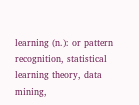learning (n.): or pattern recognition, statistical learning theory, data mining,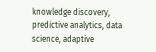knowledge discovery, predictive analytics, data science, adaptive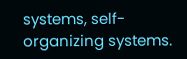systems, self-organizing systems.